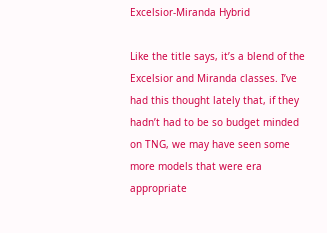Excelsior-Miranda Hybrid

Like the title says, it’s a blend of the Excelsior and Miranda classes. I’ve had this thought lately that, if they hadn’t had to be so budget minded on TNG, we may have seen some more models that were era appropriate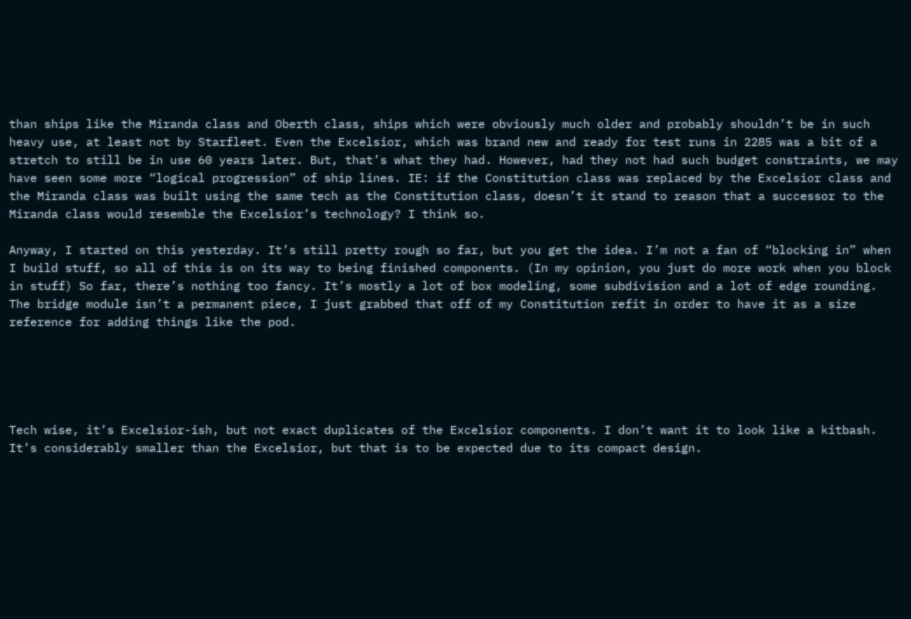than ships like the Miranda class and Oberth class, ships which were obviously much older and probably shouldn’t be in such heavy use, at least not by Starfleet. Even the Excelsior, which was brand new and ready for test runs in 2285 was a bit of a stretch to still be in use 60 years later. But, that’s what they had. However, had they not had such budget constraints, we may have seen some more “logical progression” of ship lines. IE: if the Constitution class was replaced by the Excelsior class and the Miranda class was built using the same tech as the Constitution class, doesn’t it stand to reason that a successor to the Miranda class would resemble the Excelsior’s technology? I think so.

Anyway, I started on this yesterday. It’s still pretty rough so far, but you get the idea. I’m not a fan of “blocking in” when I build stuff, so all of this is on its way to being finished components. (In my opinion, you just do more work when you block in stuff) So far, there’s nothing too fancy. It’s mostly a lot of box modeling, some subdivision and a lot of edge rounding. The bridge module isn’t a permanent piece, I just grabbed that off of my Constitution refit in order to have it as a size reference for adding things like the pod.





Tech wise, it’s Excelsior-ish, but not exact duplicates of the Excelsior components. I don’t want it to look like a kitbash. It’s considerably smaller than the Excelsior, but that is to be expected due to its compact design.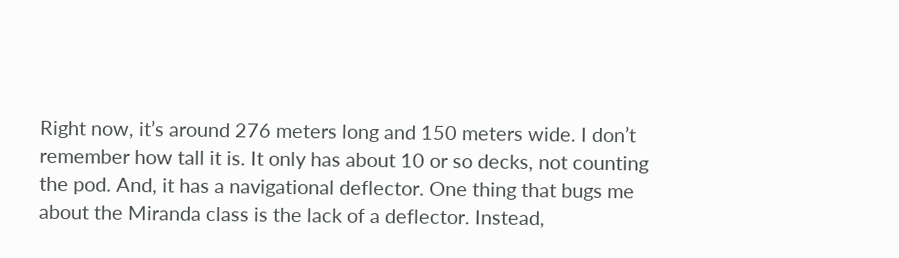Right now, it’s around 276 meters long and 150 meters wide. I don’t remember how tall it is. It only has about 10 or so decks, not counting the pod. And, it has a navigational deflector. One thing that bugs me about the Miranda class is the lack of a deflector. Instead,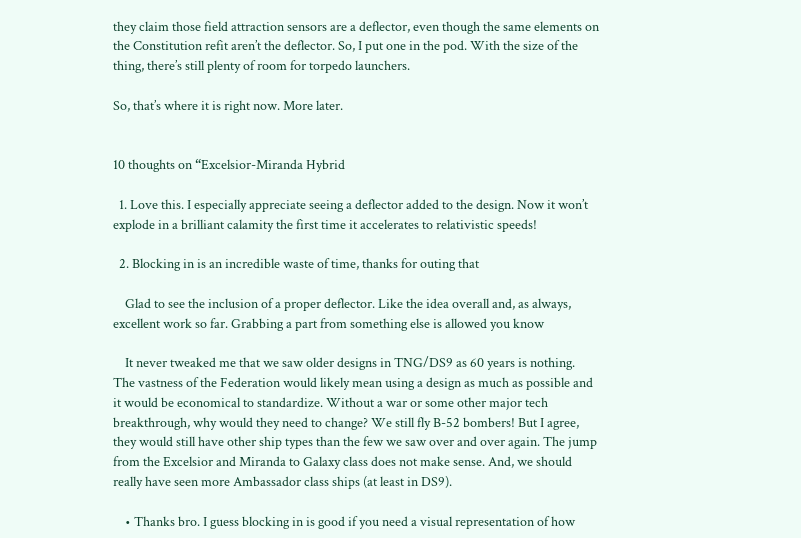they claim those field attraction sensors are a deflector, even though the same elements on the Constitution refit aren’t the deflector. So, I put one in the pod. With the size of the thing, there’s still plenty of room for torpedo launchers.

So, that’s where it is right now. More later.


10 thoughts on “Excelsior-Miranda Hybrid

  1. Love this. I especially appreciate seeing a deflector added to the design. Now it won’t explode in a brilliant calamity the first time it accelerates to relativistic speeds!

  2. Blocking in is an incredible waste of time, thanks for outing that

    Glad to see the inclusion of a proper deflector. Like the idea overall and, as always, excellent work so far. Grabbing a part from something else is allowed you know

    It never tweaked me that we saw older designs in TNG/DS9 as 60 years is nothing. The vastness of the Federation would likely mean using a design as much as possible and it would be economical to standardize. Without a war or some other major tech breakthrough, why would they need to change? We still fly B-52 bombers! But I agree, they would still have other ship types than the few we saw over and over again. The jump from the Excelsior and Miranda to Galaxy class does not make sense. And, we should really have seen more Ambassador class ships (at least in DS9).

    • Thanks bro. I guess blocking in is good if you need a visual representation of how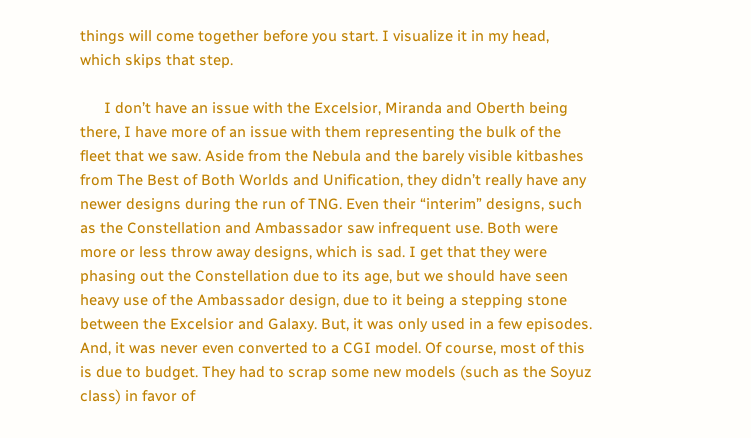things will come together before you start. I visualize it in my head, which skips that step.

      I don’t have an issue with the Excelsior, Miranda and Oberth being there, I have more of an issue with them representing the bulk of the fleet that we saw. Aside from the Nebula and the barely visible kitbashes from The Best of Both Worlds and Unification, they didn’t really have any newer designs during the run of TNG. Even their “interim” designs, such as the Constellation and Ambassador saw infrequent use. Both were more or less throw away designs, which is sad. I get that they were phasing out the Constellation due to its age, but we should have seen heavy use of the Ambassador design, due to it being a stepping stone between the Excelsior and Galaxy. But, it was only used in a few episodes. And, it was never even converted to a CGI model. Of course, most of this is due to budget. They had to scrap some new models (such as the Soyuz class) in favor of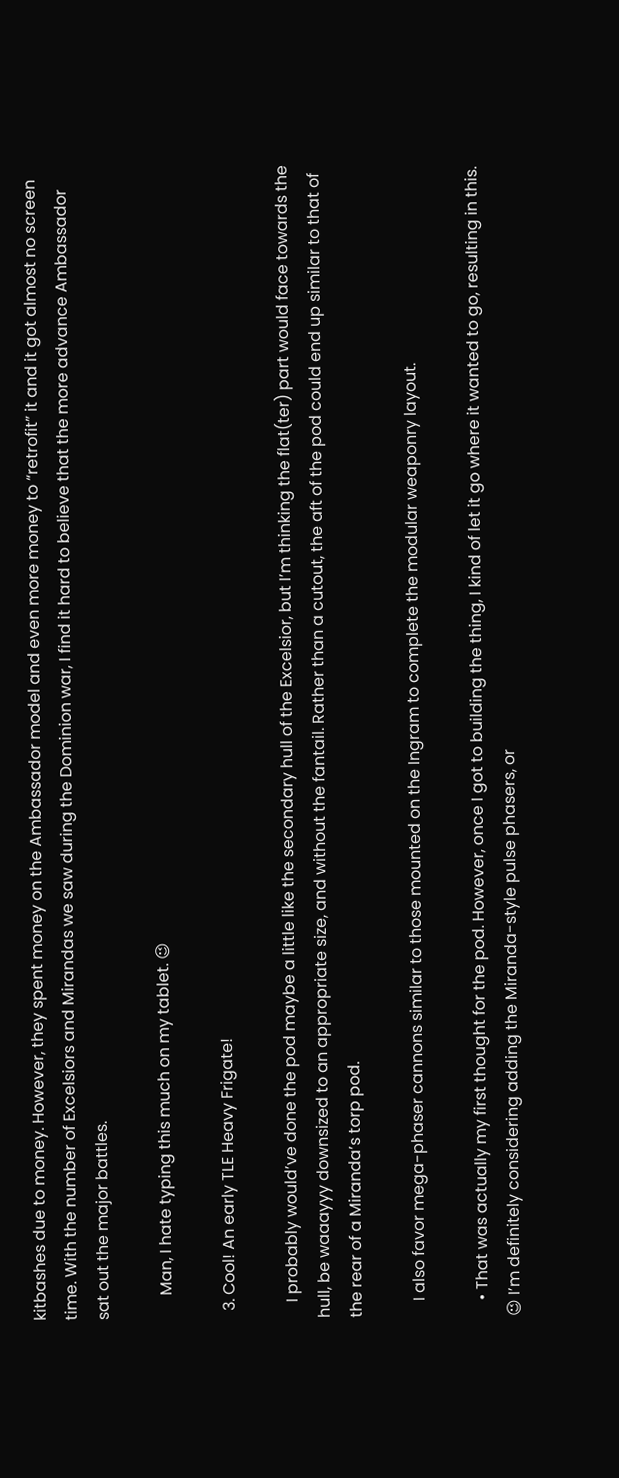kitbashes due to money. However, they spent money on the Ambassador model and even more money to “retrofit” it and it got almost no screen time. With the number of Excelsiors and Mirandas we saw during the Dominion war, I find it hard to believe that the more advance Ambassador sat out the major battles.

      Man, I hate typing this much on my tablet. 😉

  3. Cool! An early TLE Heavy Frigate!

    I probably would’ve done the pod maybe a little like the secondary hull of the Excelsior, but I’m thinking the flat(ter) part would face towards the hull, be waaayyy downsized to an appropriate size, and without the fantail. Rather than a cutout, the aft of the pod could end up similar to that of the rear of a Miranda’s torp pod.

    I also favor mega-phaser cannons similar to those mounted on the Ingram to complete the modular weaponry layout.

    • That was actually my first thought for the pod. However, once I got to building the thing, I kind of let it go where it wanted to go, resulting in this. 😉 I’m definitely considering adding the Miranda-style pulse phasers, or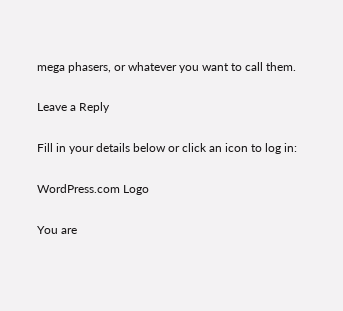mega phasers, or whatever you want to call them.

Leave a Reply

Fill in your details below or click an icon to log in:

WordPress.com Logo

You are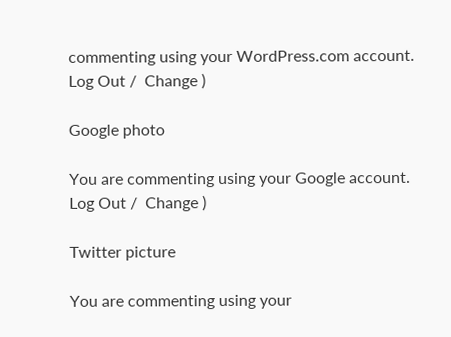commenting using your WordPress.com account. Log Out /  Change )

Google photo

You are commenting using your Google account. Log Out /  Change )

Twitter picture

You are commenting using your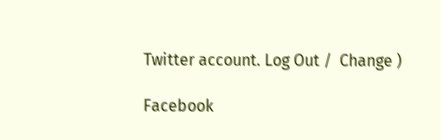Twitter account. Log Out /  Change )

Facebook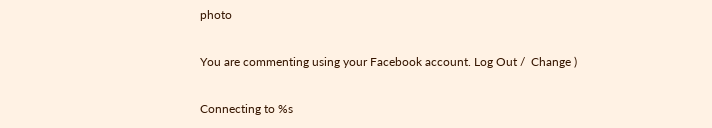photo

You are commenting using your Facebook account. Log Out /  Change )

Connecting to %s